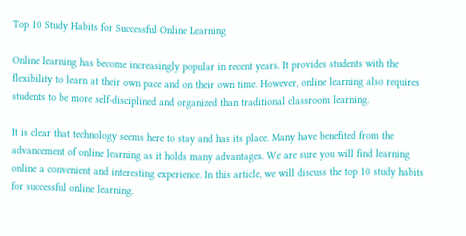Top 10 Study Habits for Successful Online Learning

Online learning has become increasingly popular in recent years. It provides students with the flexibility to learn at their own pace and on their own time. However, online learning also requires students to be more self-disciplined and organized than traditional classroom learning.

It is clear that technology seems here to stay and has its place. Many have benefited from the advancement of online learning as it holds many advantages. We are sure you will find learning online a convenient and interesting experience. In this article, we will discuss the top 10 study habits for successful online learning.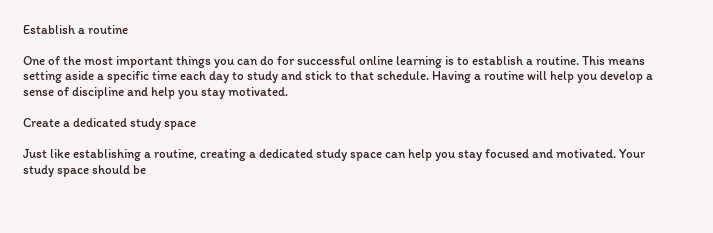Establish a routine

One of the most important things you can do for successful online learning is to establish a routine. This means setting aside a specific time each day to study and stick to that schedule. Having a routine will help you develop a sense of discipline and help you stay motivated.

Create a dedicated study space

Just like establishing a routine, creating a dedicated study space can help you stay focused and motivated. Your study space should be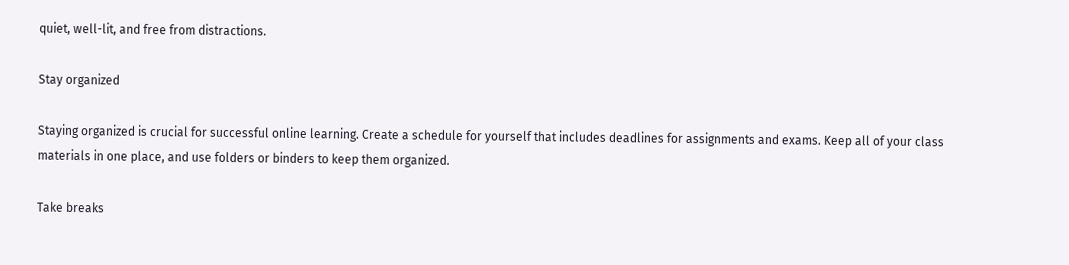quiet, well-lit, and free from distractions.

Stay organized

Staying organized is crucial for successful online learning. Create a schedule for yourself that includes deadlines for assignments and exams. Keep all of your class materials in one place, and use folders or binders to keep them organized.

Take breaks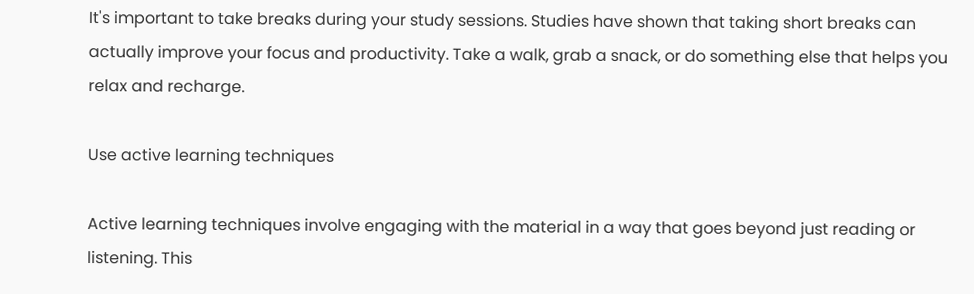It's important to take breaks during your study sessions. Studies have shown that taking short breaks can actually improve your focus and productivity. Take a walk, grab a snack, or do something else that helps you relax and recharge.

Use active learning techniques

Active learning techniques involve engaging with the material in a way that goes beyond just reading or listening. This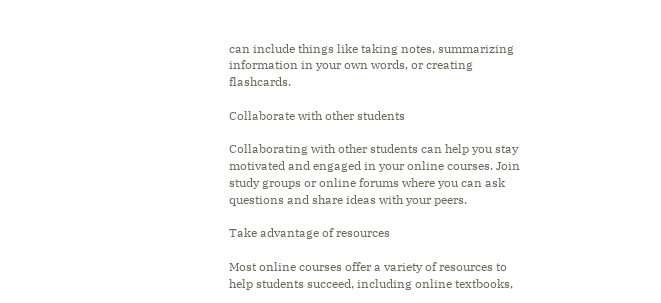can include things like taking notes, summarizing information in your own words, or creating flashcards.

Collaborate with other students

Collaborating with other students can help you stay motivated and engaged in your online courses. Join study groups or online forums where you can ask questions and share ideas with your peers.

Take advantage of resources

Most online courses offer a variety of resources to help students succeed, including online textbooks,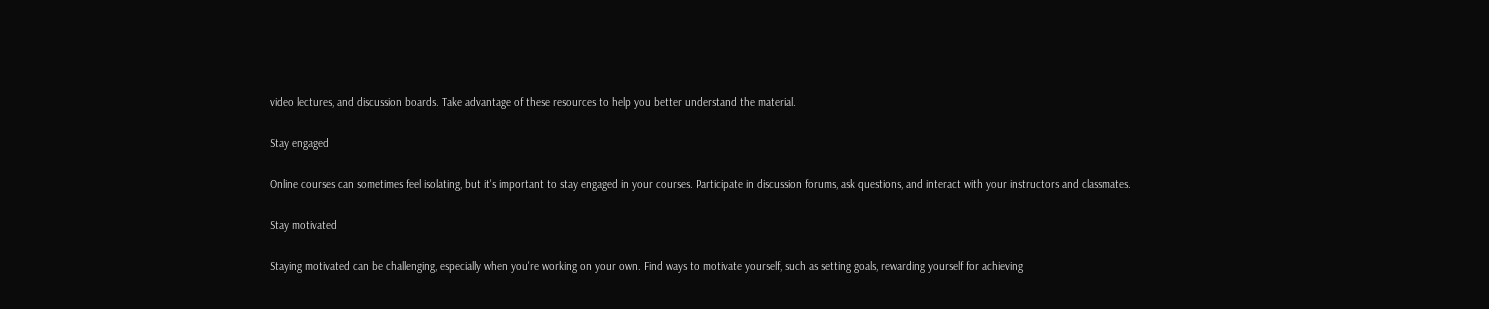video lectures, and discussion boards. Take advantage of these resources to help you better understand the material.

Stay engaged

Online courses can sometimes feel isolating, but it's important to stay engaged in your courses. Participate in discussion forums, ask questions, and interact with your instructors and classmates.

Stay motivated

Staying motivated can be challenging, especially when you're working on your own. Find ways to motivate yourself, such as setting goals, rewarding yourself for achieving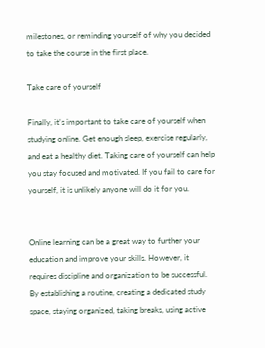milestones, or reminding yourself of why you decided to take the course in the first place.

Take care of yourself

Finally, it's important to take care of yourself when studying online. Get enough sleep, exercise regularly, and eat a healthy diet. Taking care of yourself can help you stay focused and motivated. If you fail to care for yourself, it is unlikely anyone will do it for you.


Online learning can be a great way to further your education and improve your skills. However, it requires discipline and organization to be successful. By establishing a routine, creating a dedicated study space, staying organized, taking breaks, using active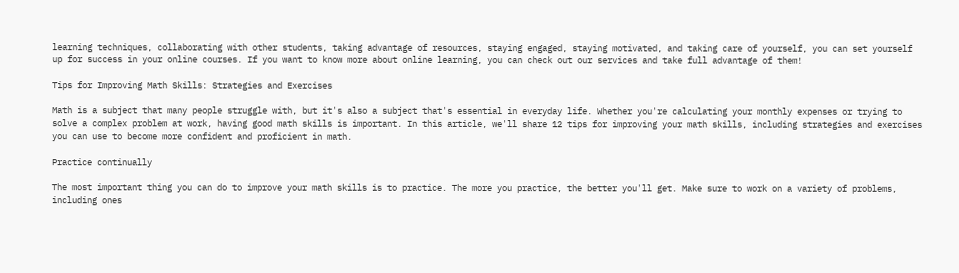learning techniques, collaborating with other students, taking advantage of resources, staying engaged, staying motivated, and taking care of yourself, you can set yourself up for success in your online courses. If you want to know more about online learning, you can check out our services and take full advantage of them!

Tips for Improving Math Skills: Strategies and Exercises

Math is a subject that many people struggle with, but it's also a subject that's essential in everyday life. Whether you're calculating your monthly expenses or trying to solve a complex problem at work, having good math skills is important. In this article, we'll share 12 tips for improving your math skills, including strategies and exercises you can use to become more confident and proficient in math.

Practice continually

The most important thing you can do to improve your math skills is to practice. The more you practice, the better you'll get. Make sure to work on a variety of problems, including ones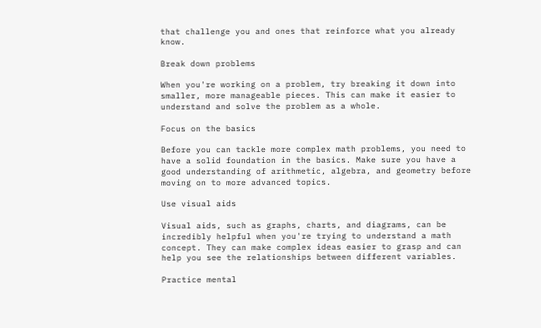that challenge you and ones that reinforce what you already know.

Break down problems

When you're working on a problem, try breaking it down into smaller, more manageable pieces. This can make it easier to understand and solve the problem as a whole.

Focus on the basics

Before you can tackle more complex math problems, you need to have a solid foundation in the basics. Make sure you have a good understanding of arithmetic, algebra, and geometry before moving on to more advanced topics.

Use visual aids

Visual aids, such as graphs, charts, and diagrams, can be incredibly helpful when you're trying to understand a math concept. They can make complex ideas easier to grasp and can help you see the relationships between different variables.

Practice mental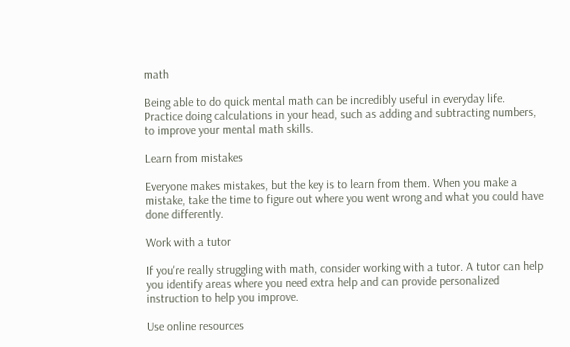math

Being able to do quick mental math can be incredibly useful in everyday life. Practice doing calculations in your head, such as adding and subtracting numbers, to improve your mental math skills.

Learn from mistakes

Everyone makes mistakes, but the key is to learn from them. When you make a mistake, take the time to figure out where you went wrong and what you could have done differently.

Work with a tutor

If you're really struggling with math, consider working with a tutor. A tutor can help you identify areas where you need extra help and can provide personalized instruction to help you improve.

Use online resources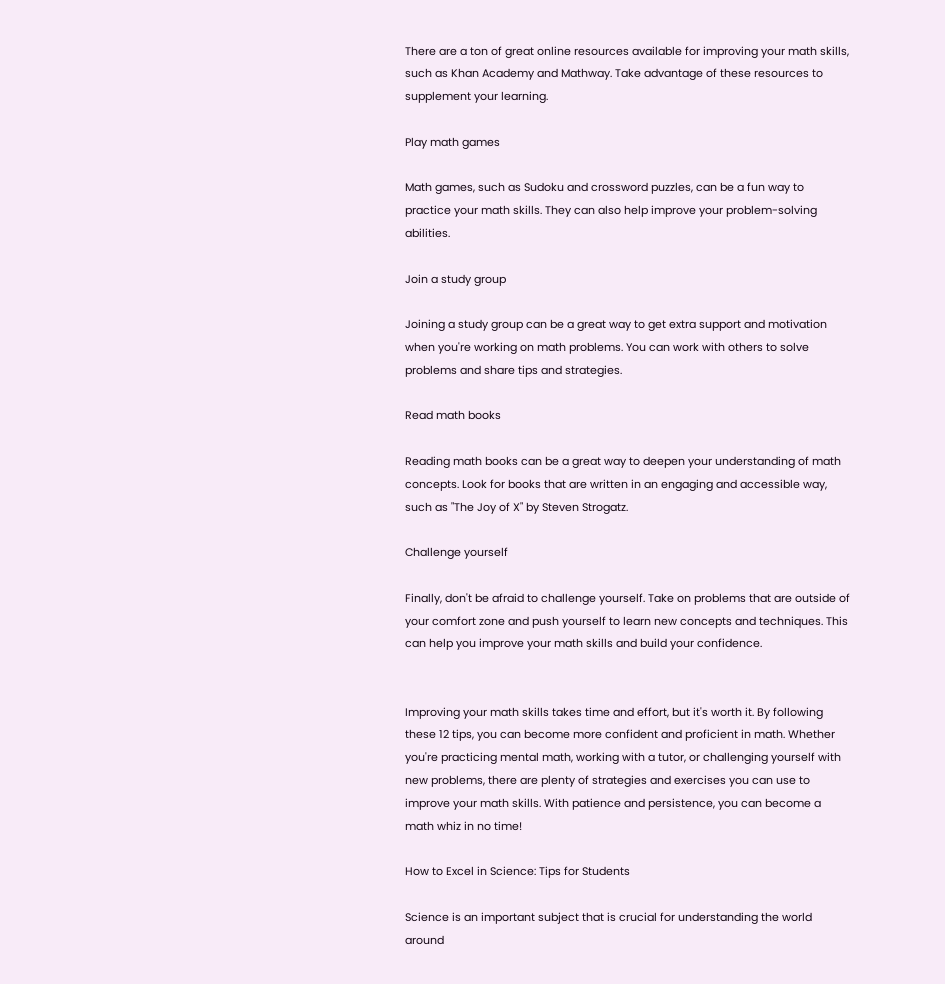There are a ton of great online resources available for improving your math skills, such as Khan Academy and Mathway. Take advantage of these resources to supplement your learning.

Play math games

Math games, such as Sudoku and crossword puzzles, can be a fun way to practice your math skills. They can also help improve your problem-solving abilities.

Join a study group

Joining a study group can be a great way to get extra support and motivation when you're working on math problems. You can work with others to solve problems and share tips and strategies.

Read math books

Reading math books can be a great way to deepen your understanding of math concepts. Look for books that are written in an engaging and accessible way, such as "The Joy of X" by Steven Strogatz.

Challenge yourself

Finally, don't be afraid to challenge yourself. Take on problems that are outside of your comfort zone and push yourself to learn new concepts and techniques. This can help you improve your math skills and build your confidence.


Improving your math skills takes time and effort, but it's worth it. By following these 12 tips, you can become more confident and proficient in math. Whether you're practicing mental math, working with a tutor, or challenging yourself with new problems, there are plenty of strategies and exercises you can use to improve your math skills. With patience and persistence, you can become a math whiz in no time!

How to Excel in Science: Tips for Students

Science is an important subject that is crucial for understanding the world around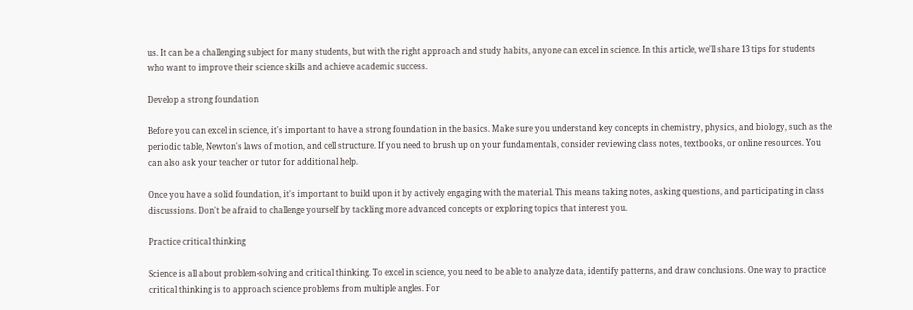us. It can be a challenging subject for many students, but with the right approach and study habits, anyone can excel in science. In this article, we'll share 13 tips for students who want to improve their science skills and achieve academic success.

Develop a strong foundation

Before you can excel in science, it's important to have a strong foundation in the basics. Make sure you understand key concepts in chemistry, physics, and biology, such as the periodic table, Newton's laws of motion, and cell structure. If you need to brush up on your fundamentals, consider reviewing class notes, textbooks, or online resources. You can also ask your teacher or tutor for additional help.

Once you have a solid foundation, it's important to build upon it by actively engaging with the material. This means taking notes, asking questions, and participating in class discussions. Don't be afraid to challenge yourself by tackling more advanced concepts or exploring topics that interest you.

Practice critical thinking

Science is all about problem-solving and critical thinking. To excel in science, you need to be able to analyze data, identify patterns, and draw conclusions. One way to practice critical thinking is to approach science problems from multiple angles. For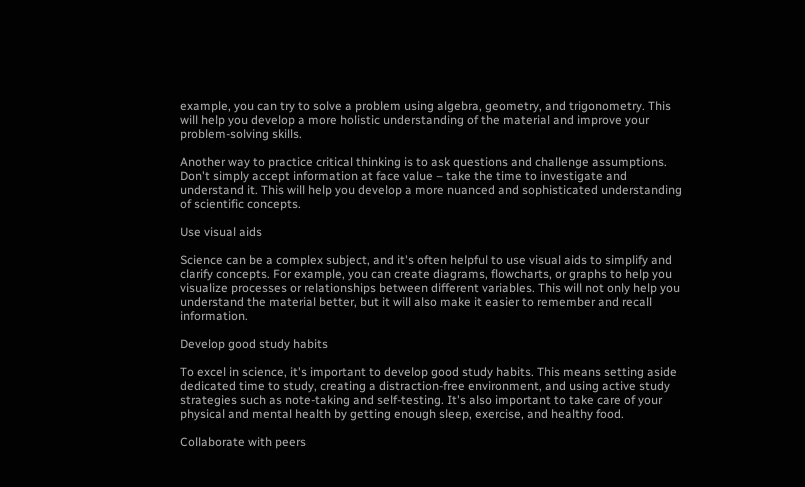example, you can try to solve a problem using algebra, geometry, and trigonometry. This will help you develop a more holistic understanding of the material and improve your problem-solving skills.

Another way to practice critical thinking is to ask questions and challenge assumptions. Don't simply accept information at face value – take the time to investigate and understand it. This will help you develop a more nuanced and sophisticated understanding of scientific concepts.

Use visual aids

Science can be a complex subject, and it's often helpful to use visual aids to simplify and clarify concepts. For example, you can create diagrams, flowcharts, or graphs to help you visualize processes or relationships between different variables. This will not only help you understand the material better, but it will also make it easier to remember and recall information.

Develop good study habits

To excel in science, it's important to develop good study habits. This means setting aside dedicated time to study, creating a distraction-free environment, and using active study strategies such as note-taking and self-testing. It's also important to take care of your physical and mental health by getting enough sleep, exercise, and healthy food.

Collaborate with peers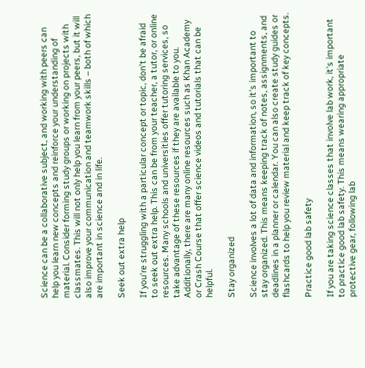Science can be a collaborative subject, and working with peers can help you learn new concepts and reinforce your understanding of material. Consider forming study groups or working on projects with classmates. This will not only help you learn from your peers, but it will also improve your communication and teamwork skills – both of which are important in science and in life.

Seek out extra help

If you're struggling with a particular concept or topic, don't be afraid to seek out extra help. This can be from your teacher, a tutor, or online resources. Many schools and universities offer tutoring services, so take advantage of these resources if they are available to you. Additionally, there are many online resources such as Khan Academy or Crash Course that offer science videos and tutorials that can be helpful.

Stay organized

Science involves a lot of data and information, so it's important to stay organized. This means keeping track of notes, assignments, and deadlines in a planner or calendar. You can also create study guides or flashcards to help you review material and keep track of key concepts.

Practice good lab safety

If you are taking science classes that involve lab work, it's important to practice good lab safety. This means wearing appropriate protective gear, following lab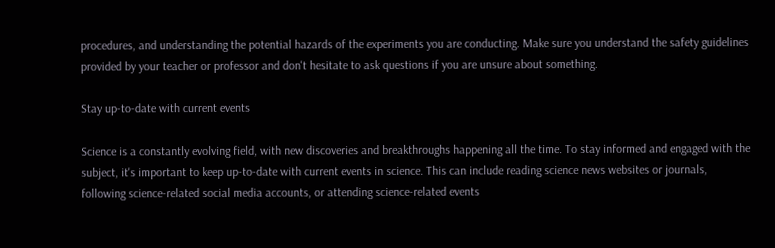procedures, and understanding the potential hazards of the experiments you are conducting. Make sure you understand the safety guidelines provided by your teacher or professor and don't hesitate to ask questions if you are unsure about something.

Stay up-to-date with current events

Science is a constantly evolving field, with new discoveries and breakthroughs happening all the time. To stay informed and engaged with the subject, it's important to keep up-to-date with current events in science. This can include reading science news websites or journals, following science-related social media accounts, or attending science-related events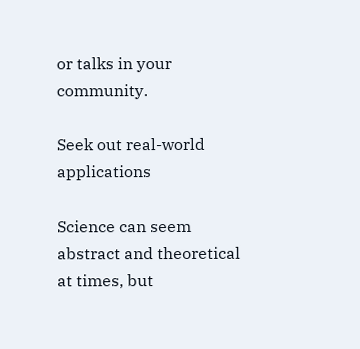or talks in your community.

Seek out real-world applications

Science can seem abstract and theoretical at times, but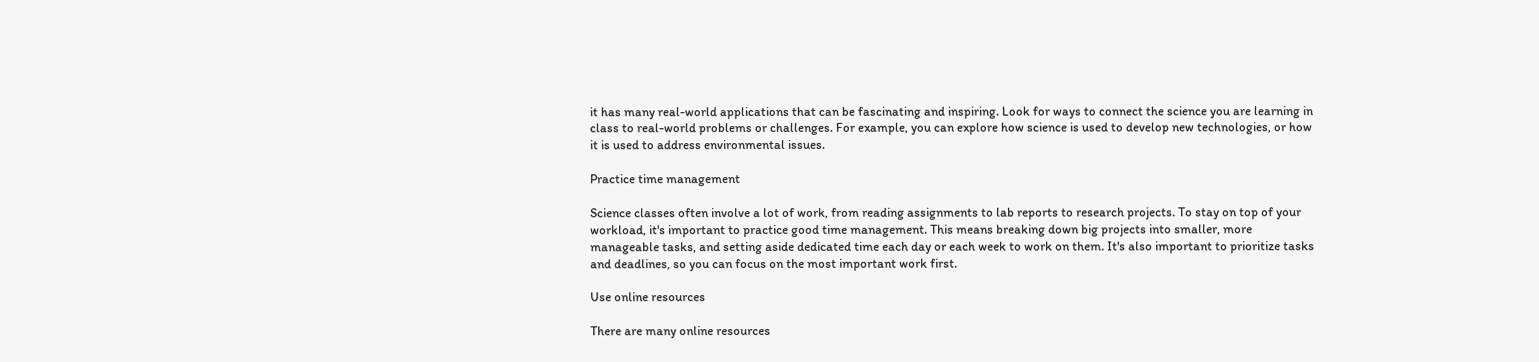it has many real-world applications that can be fascinating and inspiring. Look for ways to connect the science you are learning in class to real-world problems or challenges. For example, you can explore how science is used to develop new technologies, or how it is used to address environmental issues.

Practice time management

Science classes often involve a lot of work, from reading assignments to lab reports to research projects. To stay on top of your workload, it's important to practice good time management. This means breaking down big projects into smaller, more manageable tasks, and setting aside dedicated time each day or each week to work on them. It's also important to prioritize tasks and deadlines, so you can focus on the most important work first.

Use online resources

There are many online resources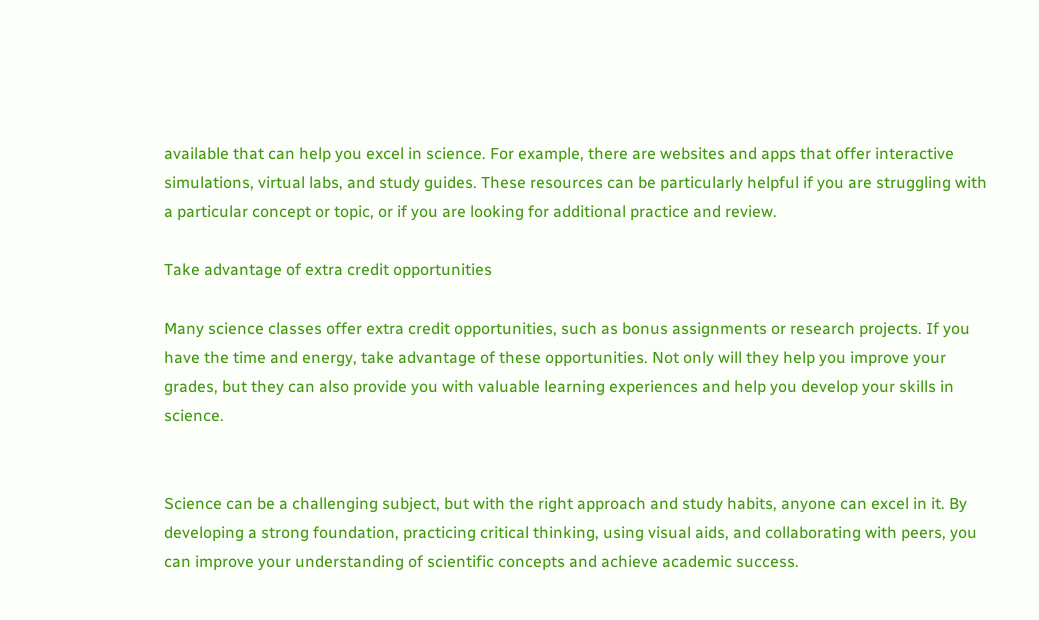available that can help you excel in science. For example, there are websites and apps that offer interactive simulations, virtual labs, and study guides. These resources can be particularly helpful if you are struggling with a particular concept or topic, or if you are looking for additional practice and review.

Take advantage of extra credit opportunities

Many science classes offer extra credit opportunities, such as bonus assignments or research projects. If you have the time and energy, take advantage of these opportunities. Not only will they help you improve your grades, but they can also provide you with valuable learning experiences and help you develop your skills in science.


Science can be a challenging subject, but with the right approach and study habits, anyone can excel in it. By developing a strong foundation, practicing critical thinking, using visual aids, and collaborating with peers, you can improve your understanding of scientific concepts and achieve academic success.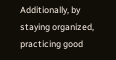Additionally, by staying organized, practicing good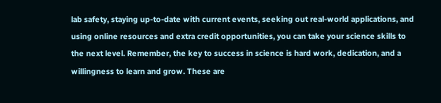lab safety, staying up-to-date with current events, seeking out real-world applications, and using online resources and extra credit opportunities, you can take your science skills to the next level. Remember, the key to success in science is hard work, dedication, and a willingness to learn and grow. These are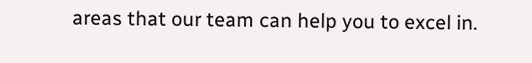areas that our team can help you to excel in.